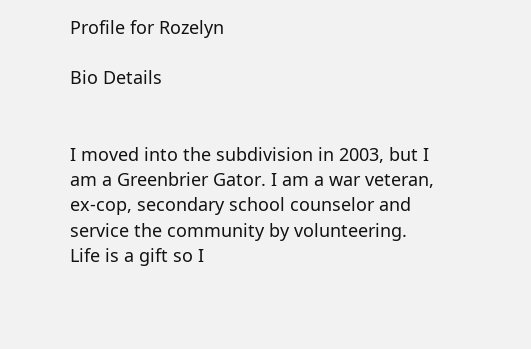Profile for Rozelyn

Bio Details


I moved into the subdivision in 2003, but I am a Greenbrier Gator. I am a war veteran, ex-cop, secondary school counselor and service the community by volunteering. Life is a gift so I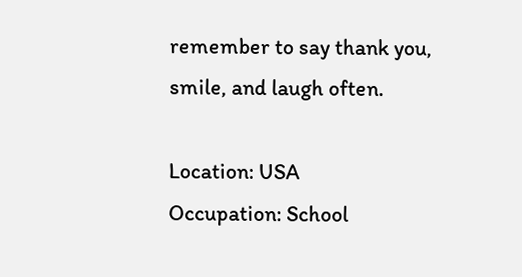remember to say thank you, smile, and laugh often.

Location: USA
Occupation: School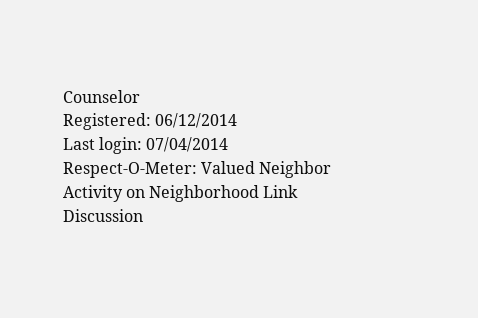Counselor
Registered: 06/12/2014
Last login: 07/04/2014
Respect-O-Meter: Valued Neighbor
Activity on Neighborhood Link
Discussion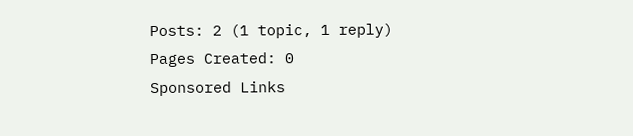Posts: 2 (1 topic, 1 reply)
Pages Created: 0
Sponsored Links